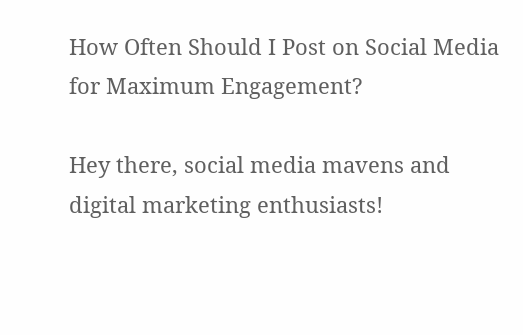How Often Should I Post on Social Media for Maximum Engagement?

Hey there, social media mavens and digital marketing enthusiasts!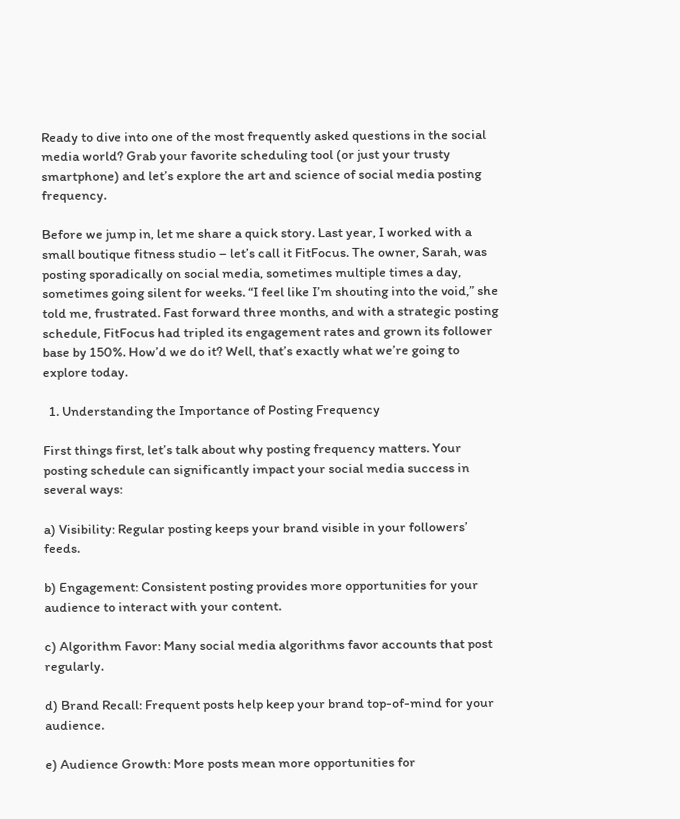Ready to dive into one of the most frequently asked questions in the social media world? Grab your favorite scheduling tool (or just your trusty smartphone) and let’s explore the art and science of social media posting frequency.

Before we jump in, let me share a quick story. Last year, I worked with a small boutique fitness studio – let’s call it FitFocus. The owner, Sarah, was posting sporadically on social media, sometimes multiple times a day, sometimes going silent for weeks. “I feel like I’m shouting into the void,” she told me, frustrated. Fast forward three months, and with a strategic posting schedule, FitFocus had tripled its engagement rates and grown its follower base by 150%. How’d we do it? Well, that’s exactly what we’re going to explore today.

  1. Understanding the Importance of Posting Frequency

First things first, let’s talk about why posting frequency matters. Your posting schedule can significantly impact your social media success in several ways:

a) Visibility: Regular posting keeps your brand visible in your followers’ feeds.

b) Engagement: Consistent posting provides more opportunities for your audience to interact with your content.

c) Algorithm Favor: Many social media algorithms favor accounts that post regularly.

d) Brand Recall: Frequent posts help keep your brand top-of-mind for your audience.

e) Audience Growth: More posts mean more opportunities for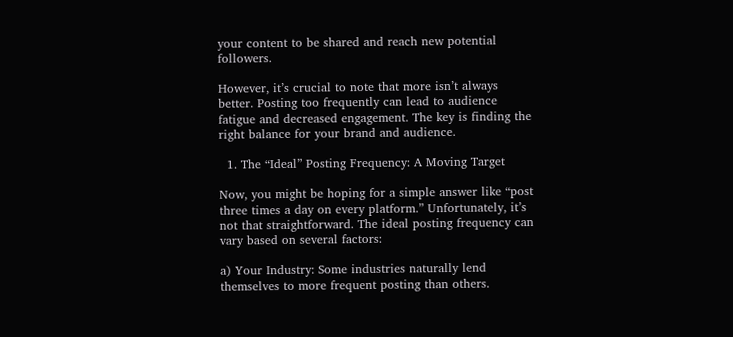your content to be shared and reach new potential followers.

However, it’s crucial to note that more isn’t always better. Posting too frequently can lead to audience fatigue and decreased engagement. The key is finding the right balance for your brand and audience.

  1. The “Ideal” Posting Frequency: A Moving Target

Now, you might be hoping for a simple answer like “post three times a day on every platform.” Unfortunately, it’s not that straightforward. The ideal posting frequency can vary based on several factors:

a) Your Industry: Some industries naturally lend themselves to more frequent posting than others.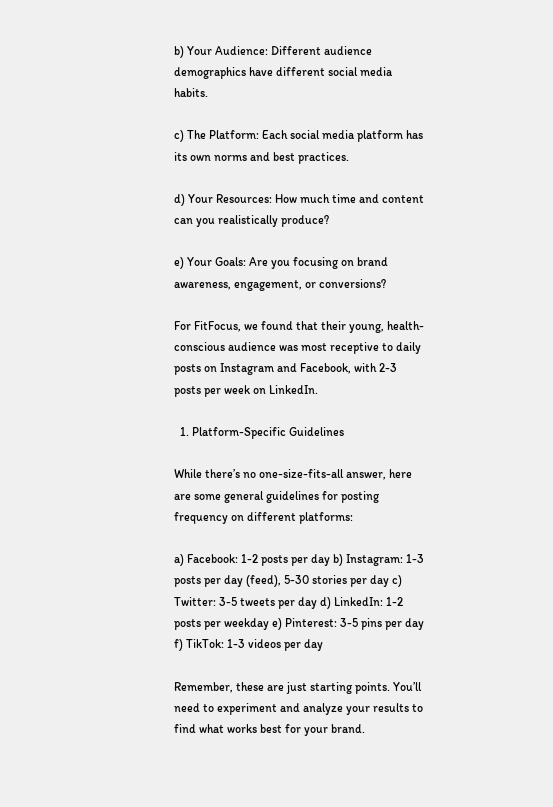b) Your Audience: Different audience demographics have different social media habits.

c) The Platform: Each social media platform has its own norms and best practices.

d) Your Resources: How much time and content can you realistically produce?

e) Your Goals: Are you focusing on brand awareness, engagement, or conversions?

For FitFocus, we found that their young, health-conscious audience was most receptive to daily posts on Instagram and Facebook, with 2-3 posts per week on LinkedIn.

  1. Platform-Specific Guidelines

While there’s no one-size-fits-all answer, here are some general guidelines for posting frequency on different platforms:

a) Facebook: 1-2 posts per day b) Instagram: 1-3 posts per day (feed), 5-30 stories per day c) Twitter: 3-5 tweets per day d) LinkedIn: 1-2 posts per weekday e) Pinterest: 3-5 pins per day f) TikTok: 1-3 videos per day

Remember, these are just starting points. You’ll need to experiment and analyze your results to find what works best for your brand.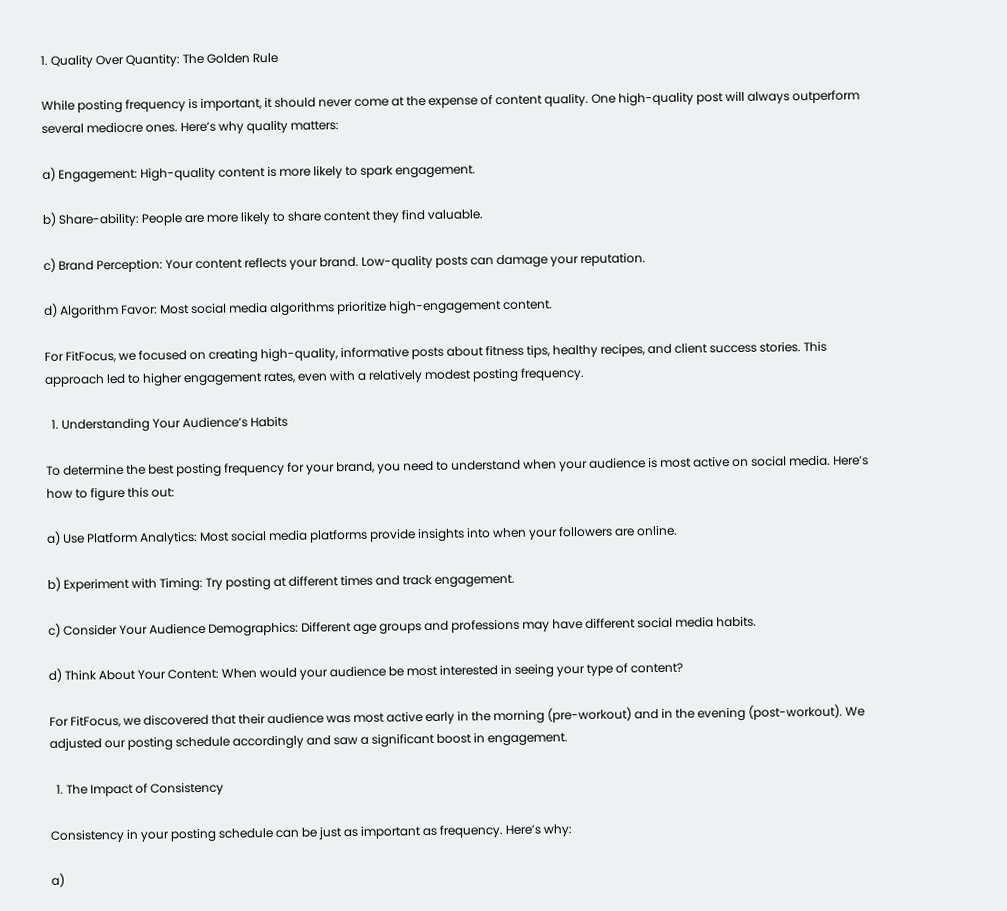1. Quality Over Quantity: The Golden Rule

While posting frequency is important, it should never come at the expense of content quality. One high-quality post will always outperform several mediocre ones. Here’s why quality matters:

a) Engagement: High-quality content is more likely to spark engagement.

b) Share-ability: People are more likely to share content they find valuable.

c) Brand Perception: Your content reflects your brand. Low-quality posts can damage your reputation.

d) Algorithm Favor: Most social media algorithms prioritize high-engagement content.

For FitFocus, we focused on creating high-quality, informative posts about fitness tips, healthy recipes, and client success stories. This approach led to higher engagement rates, even with a relatively modest posting frequency.

  1. Understanding Your Audience’s Habits

To determine the best posting frequency for your brand, you need to understand when your audience is most active on social media. Here’s how to figure this out:

a) Use Platform Analytics: Most social media platforms provide insights into when your followers are online.

b) Experiment with Timing: Try posting at different times and track engagement.

c) Consider Your Audience Demographics: Different age groups and professions may have different social media habits.

d) Think About Your Content: When would your audience be most interested in seeing your type of content?

For FitFocus, we discovered that their audience was most active early in the morning (pre-workout) and in the evening (post-workout). We adjusted our posting schedule accordingly and saw a significant boost in engagement.

  1. The Impact of Consistency

Consistency in your posting schedule can be just as important as frequency. Here’s why:

a)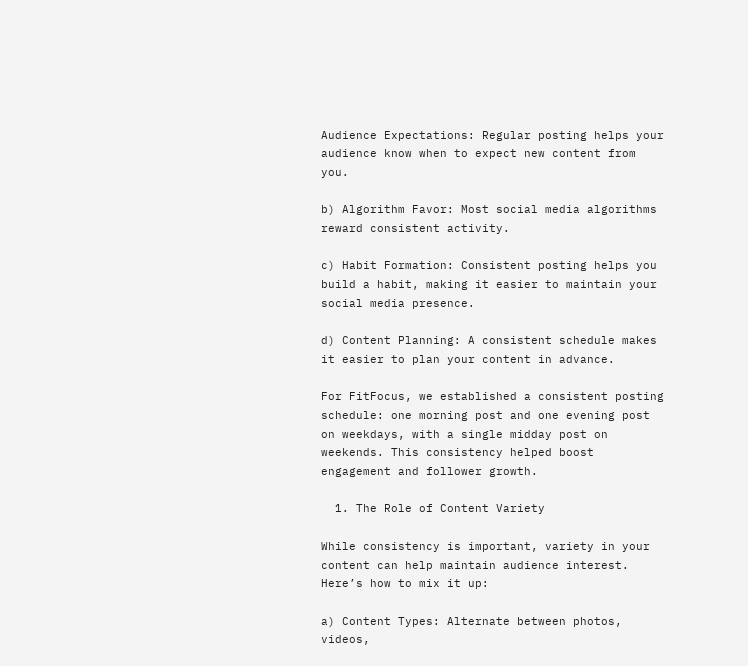Audience Expectations: Regular posting helps your audience know when to expect new content from you.

b) Algorithm Favor: Most social media algorithms reward consistent activity.

c) Habit Formation: Consistent posting helps you build a habit, making it easier to maintain your social media presence.

d) Content Planning: A consistent schedule makes it easier to plan your content in advance.

For FitFocus, we established a consistent posting schedule: one morning post and one evening post on weekdays, with a single midday post on weekends. This consistency helped boost engagement and follower growth.

  1. The Role of Content Variety

While consistency is important, variety in your content can help maintain audience interest. Here’s how to mix it up:

a) Content Types: Alternate between photos, videos,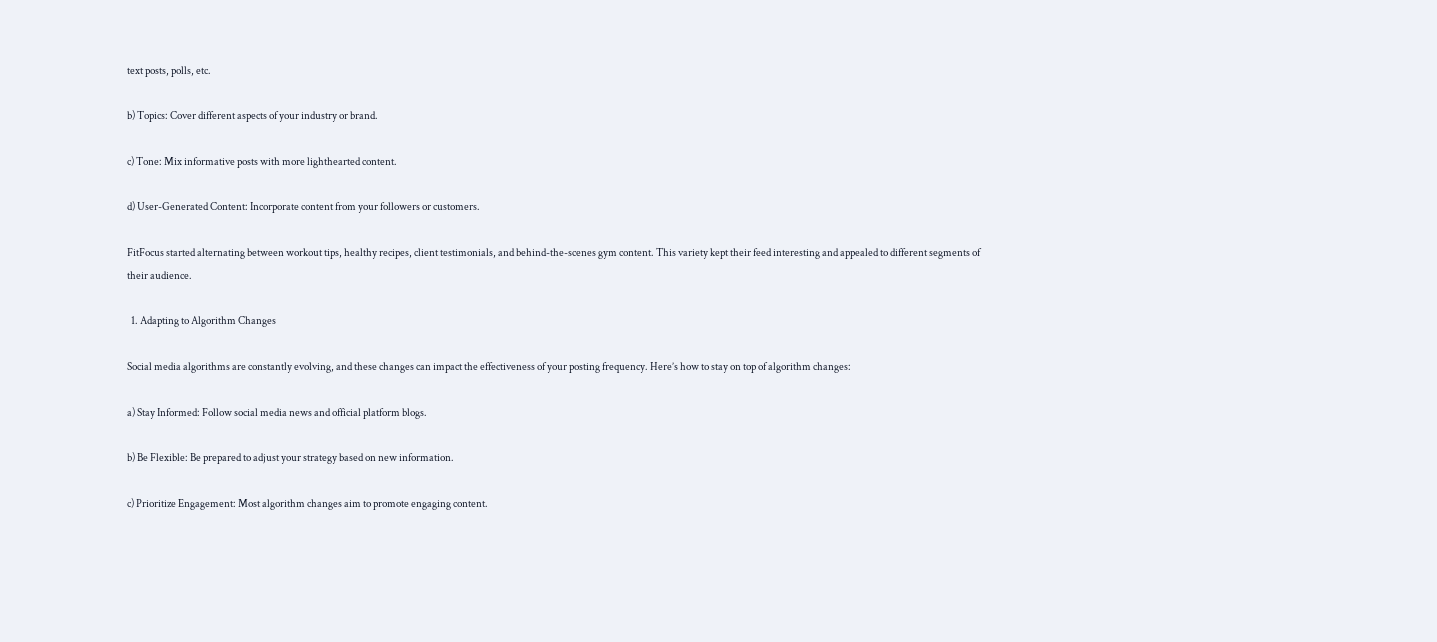text posts, polls, etc.

b) Topics: Cover different aspects of your industry or brand.

c) Tone: Mix informative posts with more lighthearted content.

d) User-Generated Content: Incorporate content from your followers or customers.

FitFocus started alternating between workout tips, healthy recipes, client testimonials, and behind-the-scenes gym content. This variety kept their feed interesting and appealed to different segments of their audience.

  1. Adapting to Algorithm Changes

Social media algorithms are constantly evolving, and these changes can impact the effectiveness of your posting frequency. Here’s how to stay on top of algorithm changes:

a) Stay Informed: Follow social media news and official platform blogs.

b) Be Flexible: Be prepared to adjust your strategy based on new information.

c) Prioritize Engagement: Most algorithm changes aim to promote engaging content.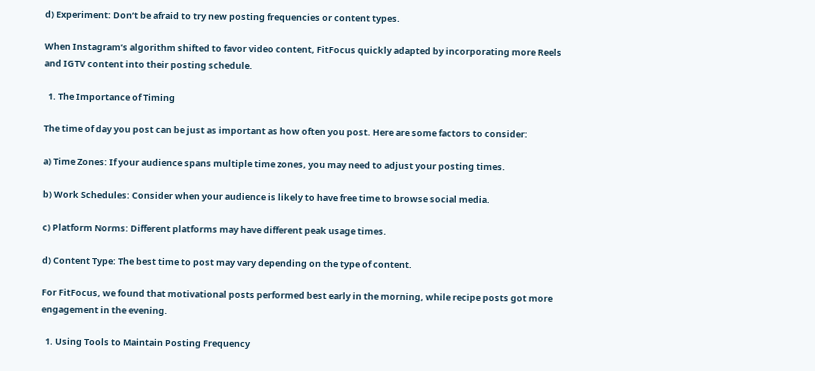d) Experiment: Don’t be afraid to try new posting frequencies or content types.

When Instagram’s algorithm shifted to favor video content, FitFocus quickly adapted by incorporating more Reels and IGTV content into their posting schedule.

  1. The Importance of Timing

The time of day you post can be just as important as how often you post. Here are some factors to consider:

a) Time Zones: If your audience spans multiple time zones, you may need to adjust your posting times.

b) Work Schedules: Consider when your audience is likely to have free time to browse social media.

c) Platform Norms: Different platforms may have different peak usage times.

d) Content Type: The best time to post may vary depending on the type of content.

For FitFocus, we found that motivational posts performed best early in the morning, while recipe posts got more engagement in the evening.

  1. Using Tools to Maintain Posting Frequency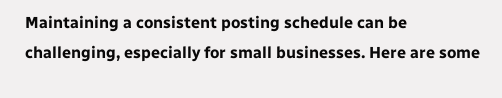Maintaining a consistent posting schedule can be challenging, especially for small businesses. Here are some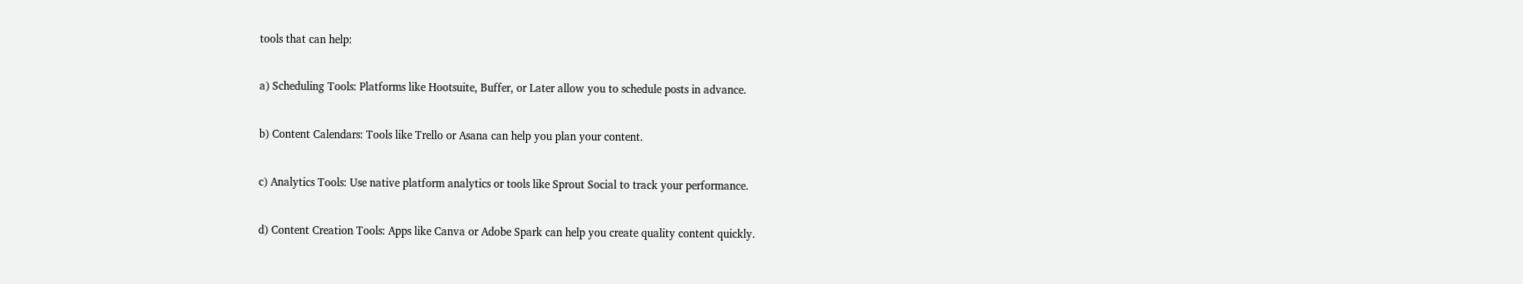tools that can help:

a) Scheduling Tools: Platforms like Hootsuite, Buffer, or Later allow you to schedule posts in advance.

b) Content Calendars: Tools like Trello or Asana can help you plan your content.

c) Analytics Tools: Use native platform analytics or tools like Sprout Social to track your performance.

d) Content Creation Tools: Apps like Canva or Adobe Spark can help you create quality content quickly.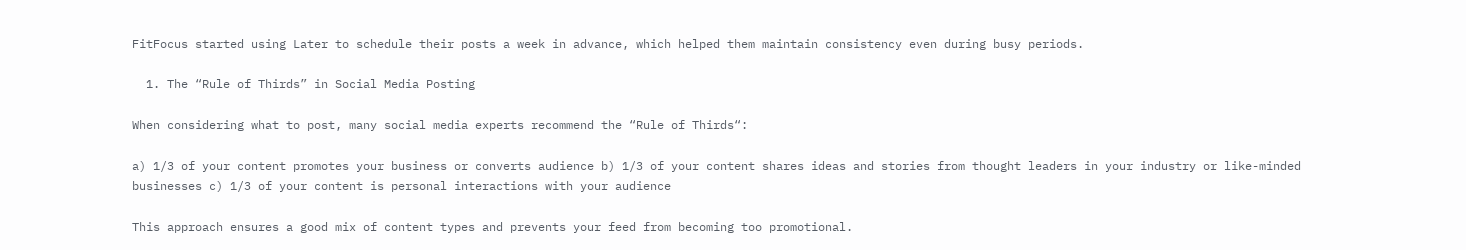FitFocus started using Later to schedule their posts a week in advance, which helped them maintain consistency even during busy periods.

  1. The “Rule of Thirds” in Social Media Posting

When considering what to post, many social media experts recommend the “Rule of Thirds“:

a) 1/3 of your content promotes your business or converts audience b) 1/3 of your content shares ideas and stories from thought leaders in your industry or like-minded businesses c) 1/3 of your content is personal interactions with your audience

This approach ensures a good mix of content types and prevents your feed from becoming too promotional.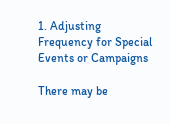1. Adjusting Frequency for Special Events or Campaigns

There may be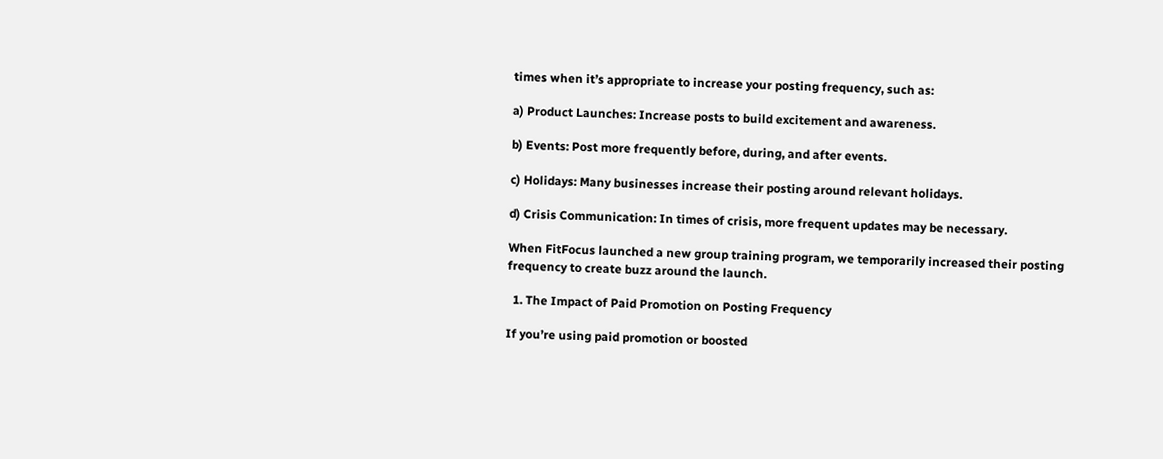times when it’s appropriate to increase your posting frequency, such as:

a) Product Launches: Increase posts to build excitement and awareness.

b) Events: Post more frequently before, during, and after events.

c) Holidays: Many businesses increase their posting around relevant holidays.

d) Crisis Communication: In times of crisis, more frequent updates may be necessary.

When FitFocus launched a new group training program, we temporarily increased their posting frequency to create buzz around the launch.

  1. The Impact of Paid Promotion on Posting Frequency

If you’re using paid promotion or boosted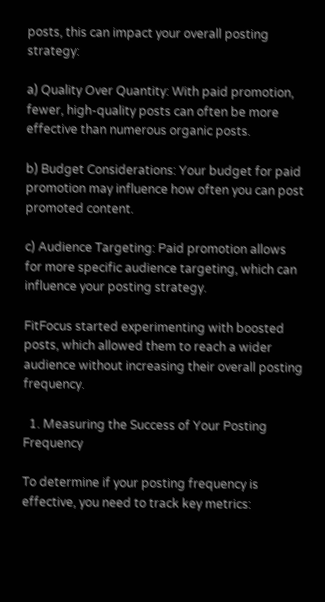posts, this can impact your overall posting strategy:

a) Quality Over Quantity: With paid promotion, fewer, high-quality posts can often be more effective than numerous organic posts.

b) Budget Considerations: Your budget for paid promotion may influence how often you can post promoted content.

c) Audience Targeting: Paid promotion allows for more specific audience targeting, which can influence your posting strategy.

FitFocus started experimenting with boosted posts, which allowed them to reach a wider audience without increasing their overall posting frequency.

  1. Measuring the Success of Your Posting Frequency

To determine if your posting frequency is effective, you need to track key metrics: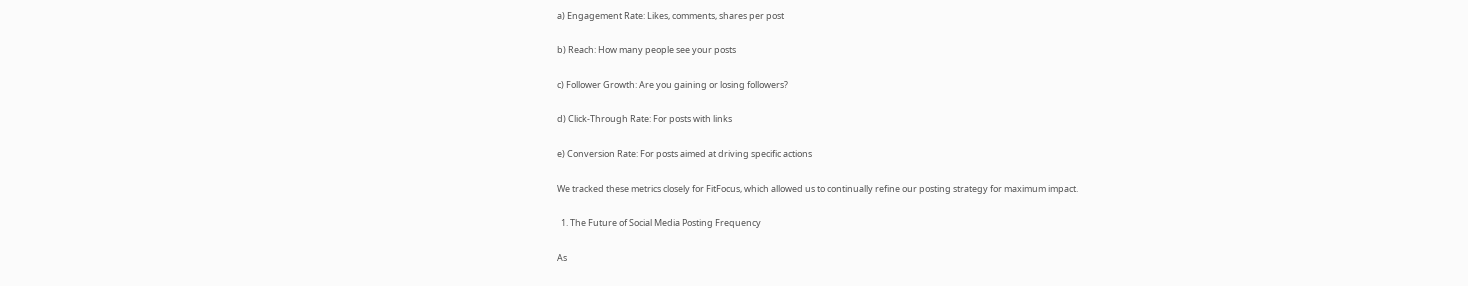a) Engagement Rate: Likes, comments, shares per post

b) Reach: How many people see your posts

c) Follower Growth: Are you gaining or losing followers?

d) Click-Through Rate: For posts with links

e) Conversion Rate: For posts aimed at driving specific actions

We tracked these metrics closely for FitFocus, which allowed us to continually refine our posting strategy for maximum impact.

  1. The Future of Social Media Posting Frequency

As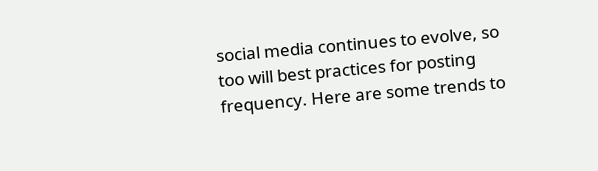social media continues to evolve, so too will best practices for posting frequency. Here are some trends to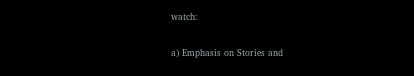watch:

a) Emphasis on Stories and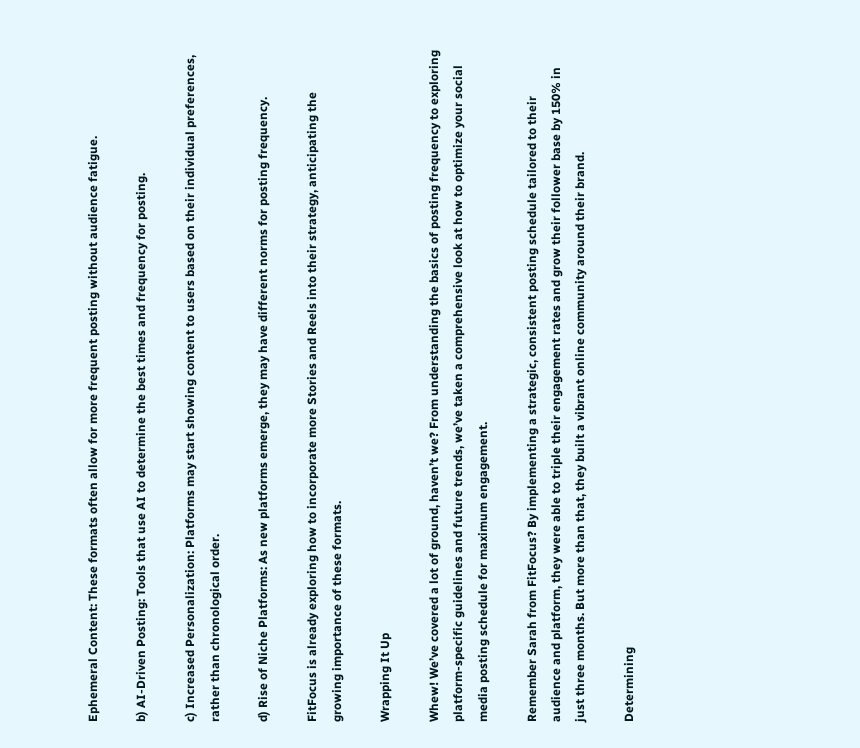Ephemeral Content: These formats often allow for more frequent posting without audience fatigue.

b) AI-Driven Posting: Tools that use AI to determine the best times and frequency for posting.

c) Increased Personalization: Platforms may start showing content to users based on their individual preferences, rather than chronological order.

d) Rise of Niche Platforms: As new platforms emerge, they may have different norms for posting frequency.

FitFocus is already exploring how to incorporate more Stories and Reels into their strategy, anticipating the growing importance of these formats.

Wrapping It Up

Whew! We’ve covered a lot of ground, haven’t we? From understanding the basics of posting frequency to exploring platform-specific guidelines and future trends, we’ve taken a comprehensive look at how to optimize your social media posting schedule for maximum engagement.

Remember Sarah from FitFocus? By implementing a strategic, consistent posting schedule tailored to their audience and platform, they were able to triple their engagement rates and grow their follower base by 150% in just three months. But more than that, they built a vibrant online community around their brand.

Determining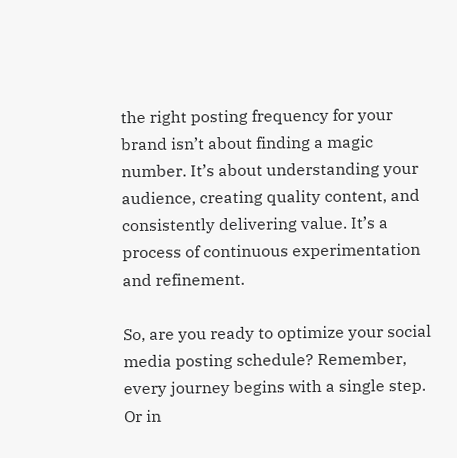the right posting frequency for your brand isn’t about finding a magic number. It’s about understanding your audience, creating quality content, and consistently delivering value. It’s a process of continuous experimentation and refinement.

So, are you ready to optimize your social media posting schedule? Remember, every journey begins with a single step. Or in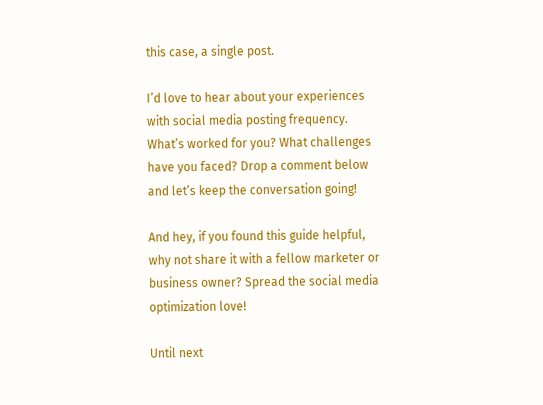this case, a single post.

I’d love to hear about your experiences with social media posting frequency. What’s worked for you? What challenges have you faced? Drop a comment below and let’s keep the conversation going!

And hey, if you found this guide helpful, why not share it with a fellow marketer or business owner? Spread the social media optimization love!

Until next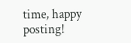time, happy posting!